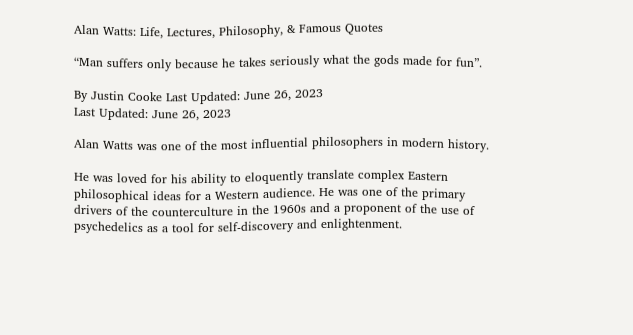Alan Watts: Life, Lectures, Philosophy, & Famous Quotes

“Man suffers only because he takes seriously what the gods made for fun”.

By Justin Cooke Last Updated: June 26, 2023
Last Updated: June 26, 2023

Alan Watts was one of the most influential philosophers in modern history.

He was loved for his ability to eloquently translate complex Eastern philosophical ideas for a Western audience. He was one of the primary drivers of the counterculture in the 1960s and a proponent of the use of psychedelics as a tool for self-discovery and enlightenment.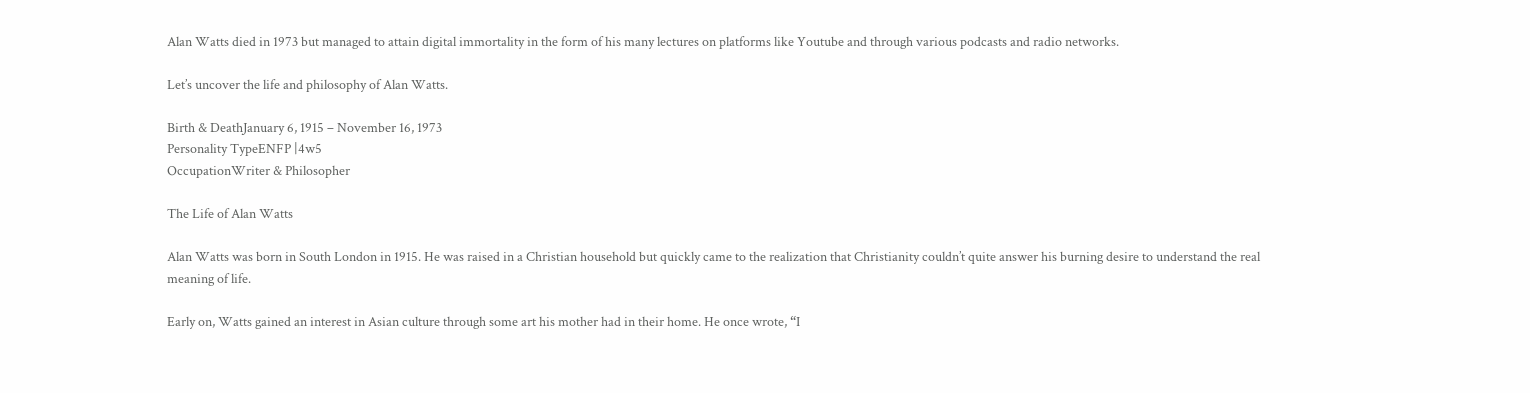Alan Watts died in 1973 but managed to attain digital immortality in the form of his many lectures on platforms like Youtube and through various podcasts and radio networks.

Let’s uncover the life and philosophy of Alan Watts.

Birth & DeathJanuary 6, 1915 – November 16, 1973
Personality TypeENFP |4w5
OccupationWriter & Philosopher

The Life of Alan Watts

Alan Watts was born in South London in 1915. He was raised in a Christian household but quickly came to the realization that Christianity couldn’t quite answer his burning desire to understand the real meaning of life.

Early on, Watts gained an interest in Asian culture through some art his mother had in their home. He once wrote, “I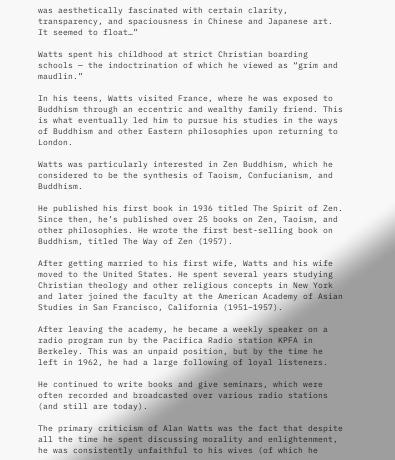was aesthetically fascinated with certain clarity, transparency, and spaciousness in Chinese and Japanese art. It seemed to float…”

Watts spent his childhood at strict Christian boarding schools — the indoctrination of which he viewed as “grim and maudlin.”

In his teens, Watts visited France, where he was exposed to Buddhism through an eccentric and wealthy family friend. This is what eventually led him to pursue his studies in the ways of Buddhism and other Eastern philosophies upon returning to London.

Watts was particularly interested in Zen Buddhism, which he considered to be the synthesis of Taoism, Confucianism, and Buddhism.

He published his first book in 1936 titled The Spirit of Zen. Since then, he’s published over 25 books on Zen, Taoism, and other philosophies. He wrote the first best-selling book on Buddhism, titled The Way of Zen (1957).

After getting married to his first wife, Watts and his wife moved to the United States. He spent several years studying Christian theology and other religious concepts in New York and later joined the faculty at the American Academy of Asian Studies in San Francisco, California (1951–1957).

After leaving the academy, he became a weekly speaker on a radio program run by the Pacifica Radio station KPFA in Berkeley. This was an unpaid position, but by the time he left in 1962, he had a large following of loyal listeners.

He continued to write books and give seminars, which were often recorded and broadcasted over various radio stations (and still are today).

The primary criticism of Alan Watts was the fact that despite all the time he spent discussing morality and enlightenment, he was consistently unfaithful to his wives (of which he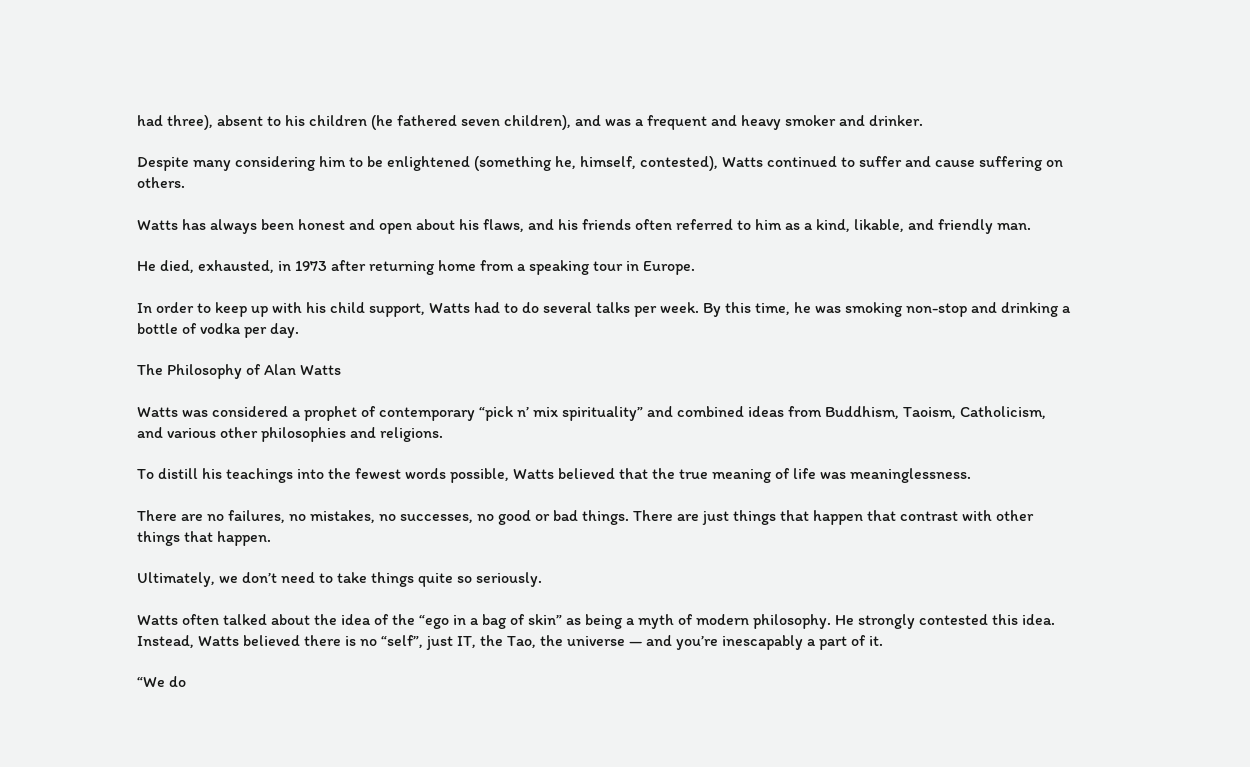had three), absent to his children (he fathered seven children), and was a frequent and heavy smoker and drinker.

Despite many considering him to be enlightened (something he, himself, contested), Watts continued to suffer and cause suffering on others.

Watts has always been honest and open about his flaws, and his friends often referred to him as a kind, likable, and friendly man.

He died, exhausted, in 1973 after returning home from a speaking tour in Europe.

In order to keep up with his child support, Watts had to do several talks per week. By this time, he was smoking non-stop and drinking a bottle of vodka per day.

The Philosophy of Alan Watts

Watts was considered a prophet of contemporary “pick n’ mix spirituality” and combined ideas from Buddhism, Taoism, Catholicism, and various other philosophies and religions.

To distill his teachings into the fewest words possible, Watts believed that the true meaning of life was meaninglessness.

There are no failures, no mistakes, no successes, no good or bad things. There are just things that happen that contrast with other things that happen.

Ultimately, we don’t need to take things quite so seriously.

Watts often talked about the idea of the “ego in a bag of skin” as being a myth of modern philosophy. He strongly contested this idea. Instead, Watts believed there is no “self”, just IT, the Tao, the universe — and you’re inescapably a part of it.

“We do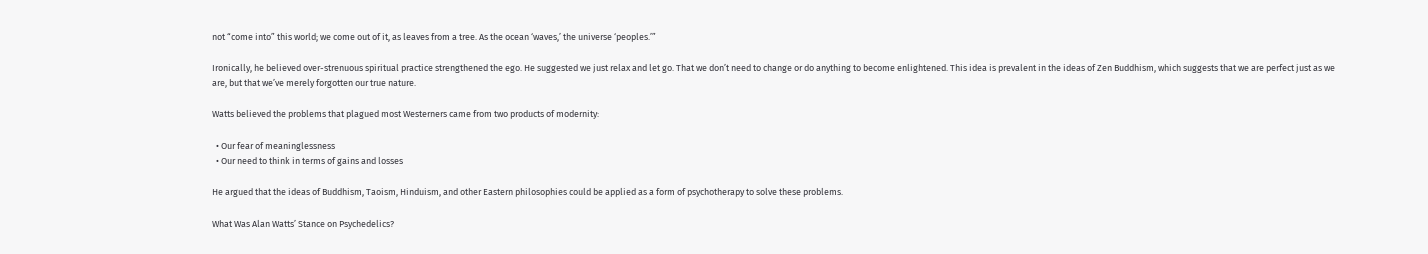not “come into” this world; we come out of it, as leaves from a tree. As the ocean ‘waves,’ the universe ‘peoples.’”

Ironically, he believed over-strenuous spiritual practice strengthened the ego. He suggested we just relax and let go. That we don’t need to change or do anything to become enlightened. This idea is prevalent in the ideas of Zen Buddhism, which suggests that we are perfect just as we are, but that we’ve merely forgotten our true nature.

Watts believed the problems that plagued most Westerners came from two products of modernity:

  • Our fear of meaninglessness
  • Our need to think in terms of gains and losses

He argued that the ideas of Buddhism, Taoism, Hinduism, and other Eastern philosophies could be applied as a form of psychotherapy to solve these problems.

What Was Alan Watts’ Stance on Psychedelics?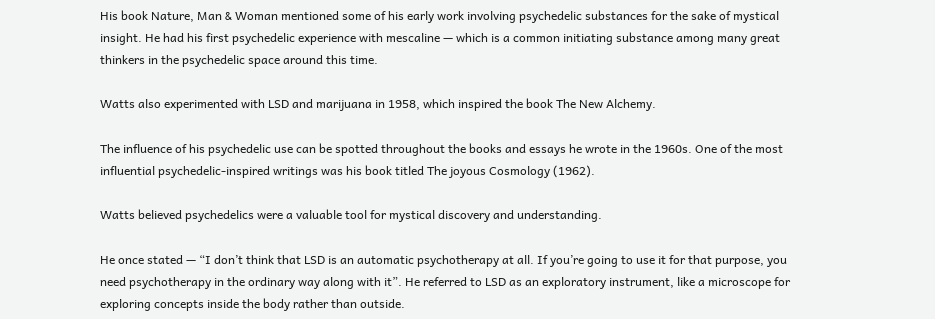His book Nature, Man & Woman mentioned some of his early work involving psychedelic substances for the sake of mystical insight. He had his first psychedelic experience with mescaline — which is a common initiating substance among many great thinkers in the psychedelic space around this time.

Watts also experimented with LSD and marijuana in 1958, which inspired the book The New Alchemy.

The influence of his psychedelic use can be spotted throughout the books and essays he wrote in the 1960s. One of the most influential psychedelic-inspired writings was his book titled The joyous Cosmology (1962).

Watts believed psychedelics were a valuable tool for mystical discovery and understanding.

He once stated — “I don’t think that LSD is an automatic psychotherapy at all. If you’re going to use it for that purpose, you need psychotherapy in the ordinary way along with it”. He referred to LSD as an exploratory instrument, like a microscope for exploring concepts inside the body rather than outside.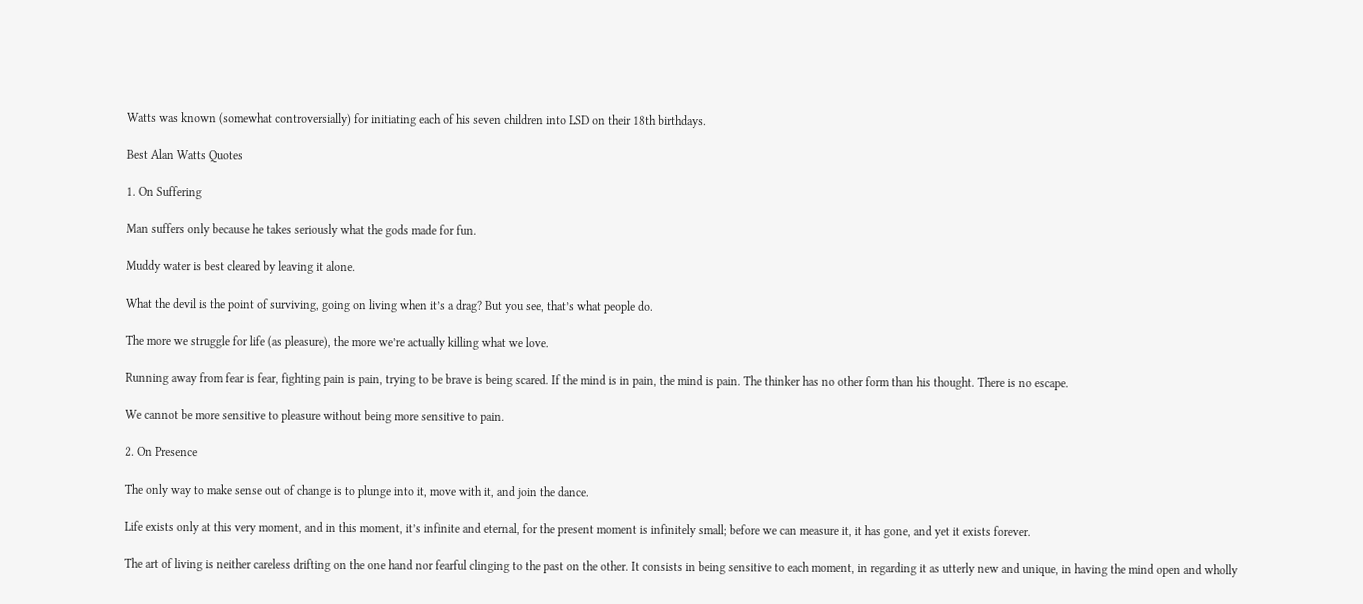Watts was known (somewhat controversially) for initiating each of his seven children into LSD on their 18th birthdays.

Best Alan Watts Quotes

1. On Suffering

Man suffers only because he takes seriously what the gods made for fun.

Muddy water is best cleared by leaving it alone.

What the devil is the point of surviving, going on living when it’s a drag? But you see, that’s what people do.

The more we struggle for life (as pleasure), the more we’re actually killing what we love.

Running away from fear is fear, fighting pain is pain, trying to be brave is being scared. If the mind is in pain, the mind is pain. The thinker has no other form than his thought. There is no escape.

We cannot be more sensitive to pleasure without being more sensitive to pain.

2. On Presence

The only way to make sense out of change is to plunge into it, move with it, and join the dance.

Life exists only at this very moment, and in this moment, it’s infinite and eternal, for the present moment is infinitely small; before we can measure it, it has gone, and yet it exists forever.

The art of living is neither careless drifting on the one hand nor fearful clinging to the past on the other. It consists in being sensitive to each moment, in regarding it as utterly new and unique, in having the mind open and wholly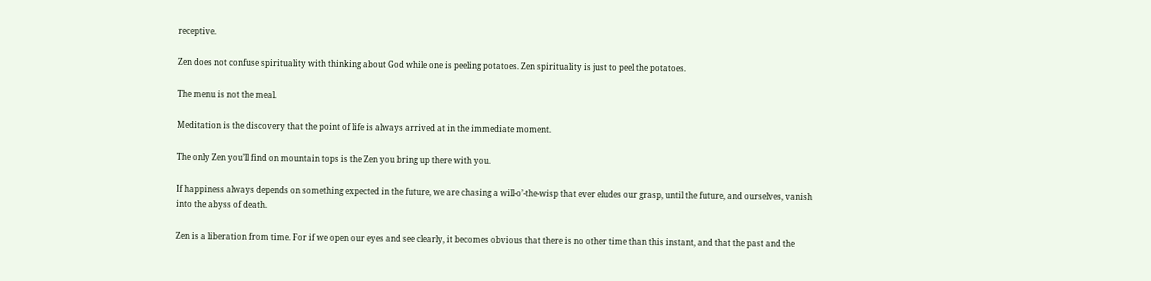receptive.

Zen does not confuse spirituality with thinking about God while one is peeling potatoes. Zen spirituality is just to peel the potatoes.

The menu is not the meal.

Meditation is the discovery that the point of life is always arrived at in the immediate moment.

The only Zen you’ll find on mountain tops is the Zen you bring up there with you.

If happiness always depends on something expected in the future, we are chasing a will-o’-the-wisp that ever eludes our grasp, until the future, and ourselves, vanish into the abyss of death.

Zen is a liberation from time. For if we open our eyes and see clearly, it becomes obvious that there is no other time than this instant, and that the past and the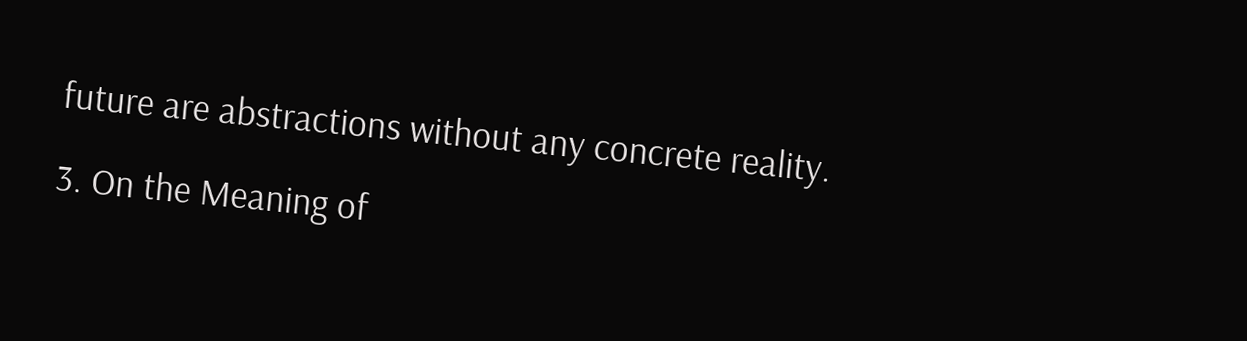future are abstractions without any concrete reality.

3. On the Meaning of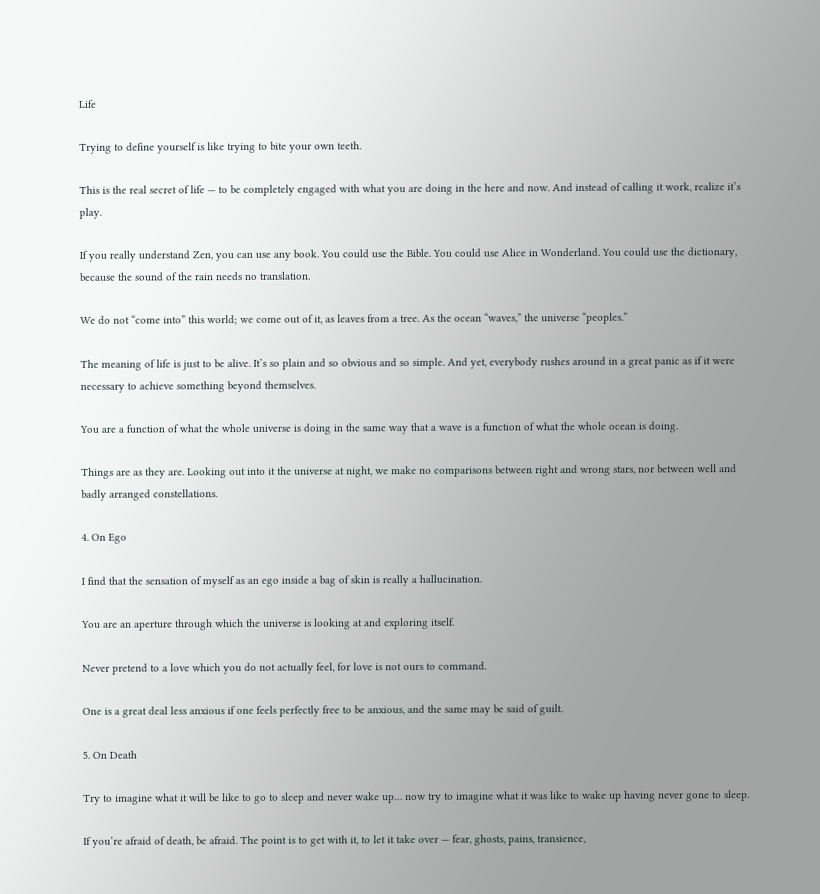Life

Trying to define yourself is like trying to bite your own teeth.

This is the real secret of life — to be completely engaged with what you are doing in the here and now. And instead of calling it work, realize it’s play.

If you really understand Zen, you can use any book. You could use the Bible. You could use Alice in Wonderland. You could use the dictionary, because the sound of the rain needs no translation.

We do not “come into” this world; we come out of it, as leaves from a tree. As the ocean “waves,” the universe “peoples.”

The meaning of life is just to be alive. It’s so plain and so obvious and so simple. And yet, everybody rushes around in a great panic as if it were necessary to achieve something beyond themselves.

You are a function of what the whole universe is doing in the same way that a wave is a function of what the whole ocean is doing.

Things are as they are. Looking out into it the universe at night, we make no comparisons between right and wrong stars, nor between well and badly arranged constellations.

4. On Ego

I find that the sensation of myself as an ego inside a bag of skin is really a hallucination.

You are an aperture through which the universe is looking at and exploring itself.

Never pretend to a love which you do not actually feel, for love is not ours to command.

One is a great deal less anxious if one feels perfectly free to be anxious, and the same may be said of guilt.

5. On Death

Try to imagine what it will be like to go to sleep and never wake up… now try to imagine what it was like to wake up having never gone to sleep.

If you’re afraid of death, be afraid. The point is to get with it, to let it take over — fear, ghosts, pains, transience,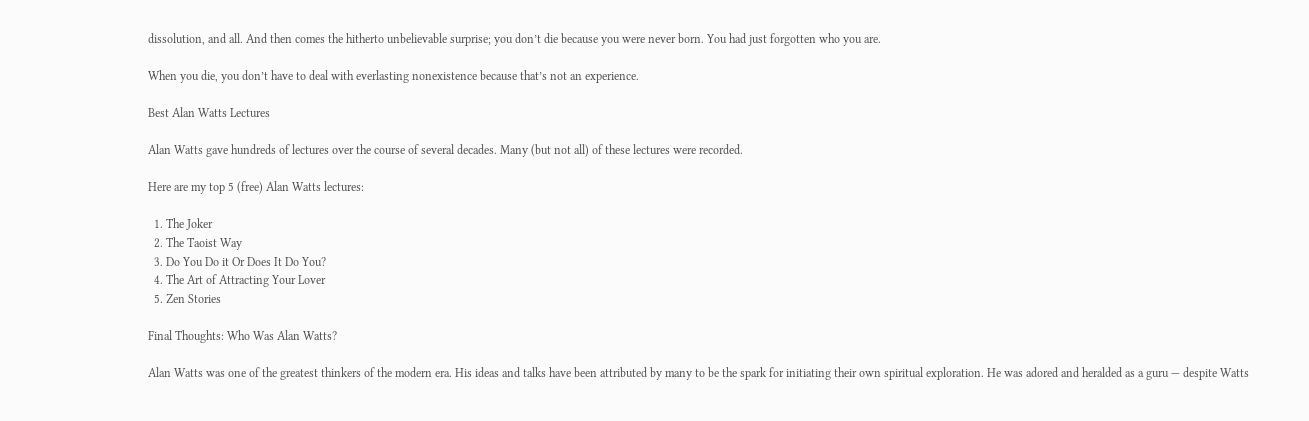dissolution, and all. And then comes the hitherto unbelievable surprise; you don’t die because you were never born. You had just forgotten who you are.

When you die, you don’t have to deal with everlasting nonexistence because that’s not an experience.

Best Alan Watts Lectures

Alan Watts gave hundreds of lectures over the course of several decades. Many (but not all) of these lectures were recorded.

Here are my top 5 (free) Alan Watts lectures:

  1. The Joker
  2. The Taoist Way
  3. Do You Do it Or Does It Do You?
  4. The Art of Attracting Your Lover
  5. Zen Stories

Final Thoughts: Who Was Alan Watts?

Alan Watts was one of the greatest thinkers of the modern era. His ideas and talks have been attributed by many to be the spark for initiating their own spiritual exploration. He was adored and heralded as a guru — despite Watts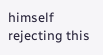himself rejecting this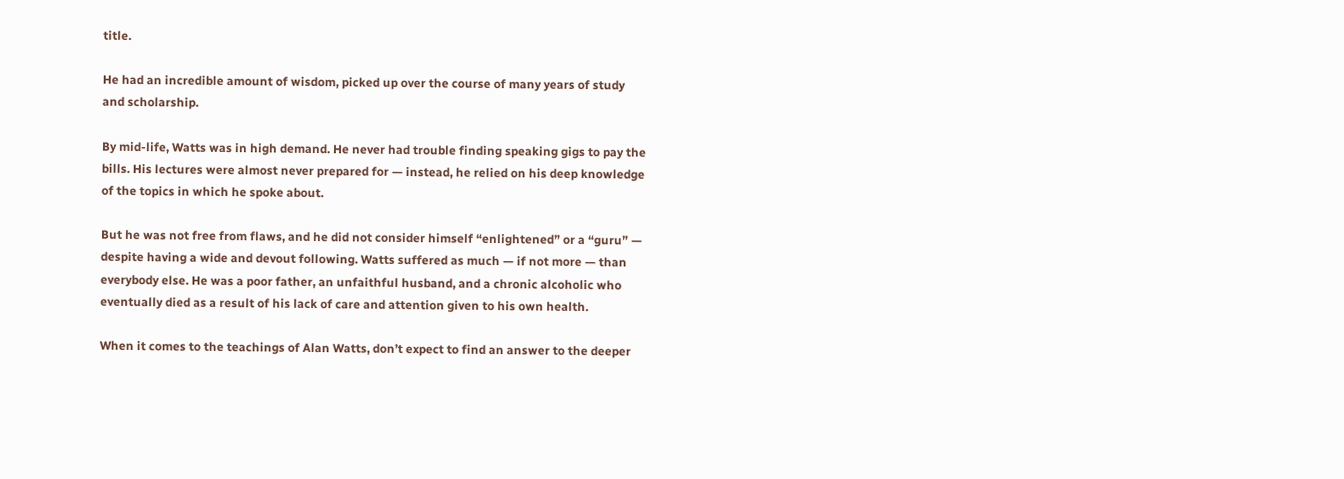title.

He had an incredible amount of wisdom, picked up over the course of many years of study and scholarship.

By mid-life, Watts was in high demand. He never had trouble finding speaking gigs to pay the bills. His lectures were almost never prepared for — instead, he relied on his deep knowledge of the topics in which he spoke about.

But he was not free from flaws, and he did not consider himself “enlightened” or a “guru” — despite having a wide and devout following. Watts suffered as much — if not more — than everybody else. He was a poor father, an unfaithful husband, and a chronic alcoholic who eventually died as a result of his lack of care and attention given to his own health.

When it comes to the teachings of Alan Watts, don’t expect to find an answer to the deeper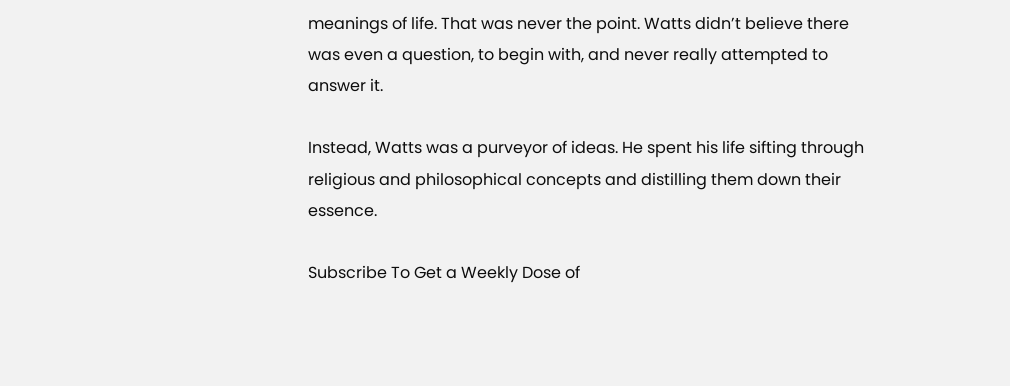meanings of life. That was never the point. Watts didn’t believe there was even a question, to begin with, and never really attempted to answer it.

Instead, Watts was a purveyor of ideas. He spent his life sifting through religious and philosophical concepts and distilling them down their essence.

Subscribe To Get a Weekly Dose of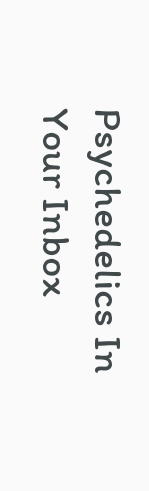Psychedelics In Your Inbox